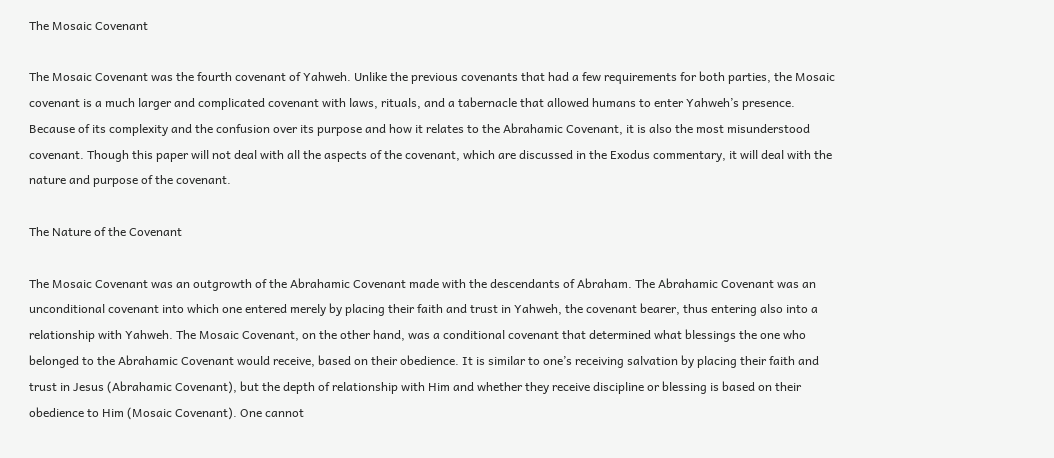The Mosaic Covenant

The Mosaic Covenant was the fourth covenant of Yahweh. Unlike the previous covenants that had a few requirements for both parties, the Mosaic covenant is a much larger and complicated covenant with laws, rituals, and a tabernacle that allowed humans to enter Yahweh’s presence. Because of its complexity and the confusion over its purpose and how it relates to the Abrahamic Covenant, it is also the most misunderstood covenant. Though this paper will not deal with all the aspects of the covenant, which are discussed in the Exodus commentary, it will deal with the nature and purpose of the covenant.

The Nature of the Covenant

The Mosaic Covenant was an outgrowth of the Abrahamic Covenant made with the descendants of Abraham. The Abrahamic Covenant was an unconditional covenant into which one entered merely by placing their faith and trust in Yahweh, the covenant bearer, thus entering also into a relationship with Yahweh. The Mosaic Covenant, on the other hand, was a conditional covenant that determined what blessings the one who belonged to the Abrahamic Covenant would receive, based on their obedience. It is similar to one’s receiving salvation by placing their faith and trust in Jesus (Abrahamic Covenant), but the depth of relationship with Him and whether they receive discipline or blessing is based on their obedience to Him (Mosaic Covenant). One cannot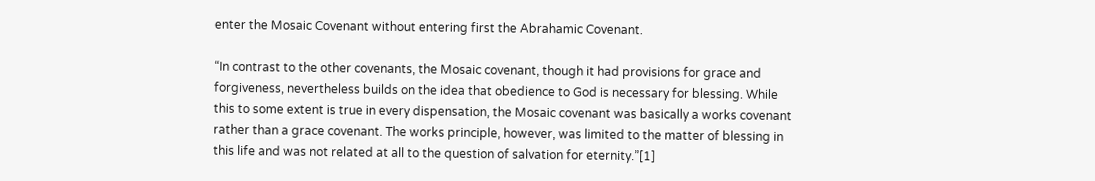enter the Mosaic Covenant without entering first the Abrahamic Covenant.

“In contrast to the other covenants, the Mosaic covenant, though it had provisions for grace and forgiveness, nevertheless builds on the idea that obedience to God is necessary for blessing. While this to some extent is true in every dispensation, the Mosaic covenant was basically a works covenant rather than a grace covenant. The works principle, however, was limited to the matter of blessing in this life and was not related at all to the question of salvation for eternity.”[1]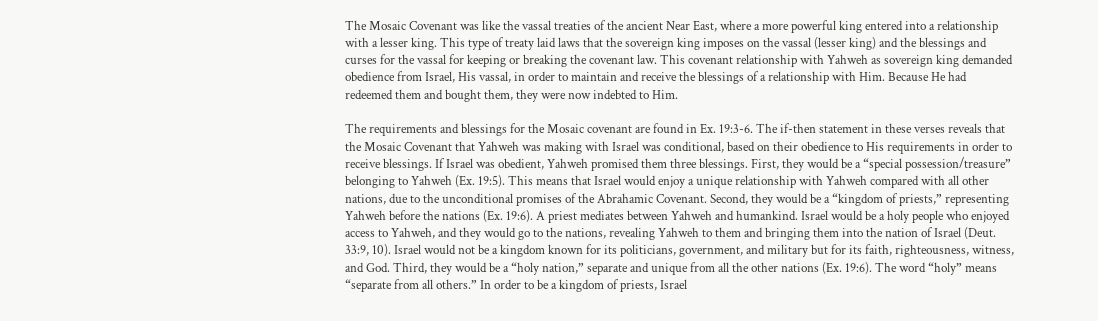The Mosaic Covenant was like the vassal treaties of the ancient Near East, where a more powerful king entered into a relationship with a lesser king. This type of treaty laid laws that the sovereign king imposes on the vassal (lesser king) and the blessings and curses for the vassal for keeping or breaking the covenant law. This covenant relationship with Yahweh as sovereign king demanded obedience from Israel, His vassal, in order to maintain and receive the blessings of a relationship with Him. Because He had redeemed them and bought them, they were now indebted to Him.

The requirements and blessings for the Mosaic covenant are found in Ex. 19:3-6. The if-then statement in these verses reveals that the Mosaic Covenant that Yahweh was making with Israel was conditional, based on their obedience to His requirements in order to receive blessings. If Israel was obedient, Yahweh promised them three blessings. First, they would be a “special possession/treasure” belonging to Yahweh (Ex. 19:5). This means that Israel would enjoy a unique relationship with Yahweh compared with all other nations, due to the unconditional promises of the Abrahamic Covenant. Second, they would be a “kingdom of priests,” representing Yahweh before the nations (Ex. 19:6). A priest mediates between Yahweh and humankind. Israel would be a holy people who enjoyed access to Yahweh, and they would go to the nations, revealing Yahweh to them and bringing them into the nation of Israel (Deut. 33:9, 10). Israel would not be a kingdom known for its politicians, government, and military but for its faith, righteousness, witness, and God. Third, they would be a “holy nation,” separate and unique from all the other nations (Ex. 19:6). The word “holy” means “separate from all others.” In order to be a kingdom of priests, Israel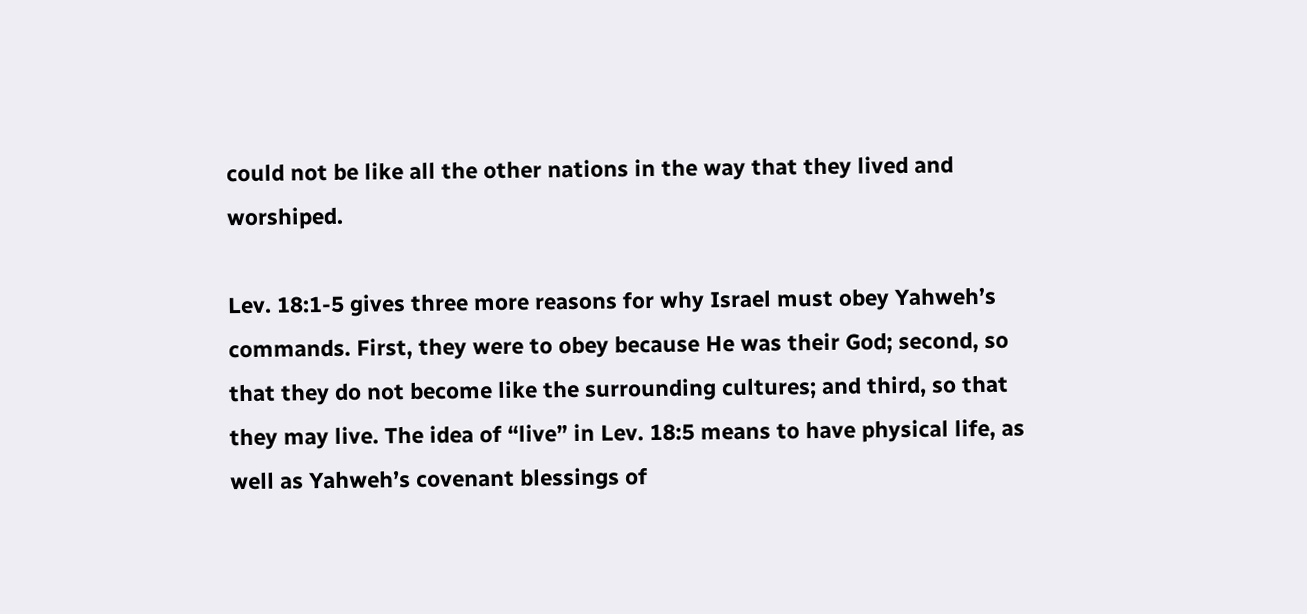could not be like all the other nations in the way that they lived and worshiped.

Lev. 18:1-5 gives three more reasons for why Israel must obey Yahweh’s commands. First, they were to obey because He was their God; second, so that they do not become like the surrounding cultures; and third, so that they may live. The idea of “live” in Lev. 18:5 means to have physical life, as well as Yahweh’s covenant blessings of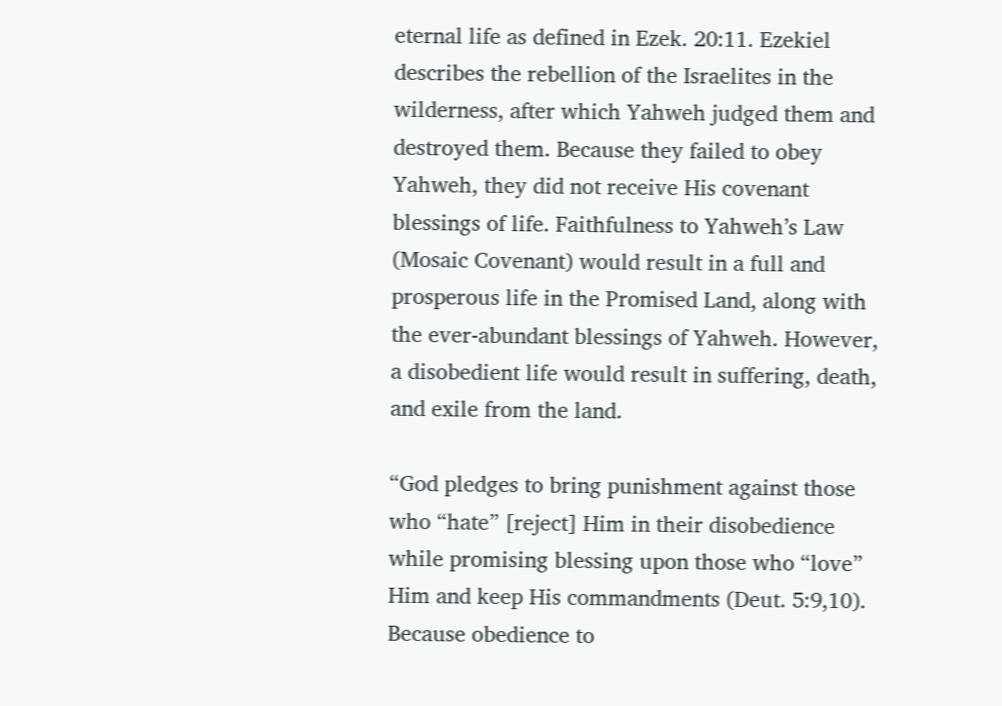eternal life as defined in Ezek. 20:11. Ezekiel describes the rebellion of the Israelites in the wilderness, after which Yahweh judged them and destroyed them. Because they failed to obey Yahweh, they did not receive His covenant blessings of life. Faithfulness to Yahweh’s Law (Mosaic Covenant) would result in a full and prosperous life in the Promised Land, along with the ever-abundant blessings of Yahweh. However, a disobedient life would result in suffering, death, and exile from the land.

“God pledges to bring punishment against those who “hate” [reject] Him in their disobedience while promising blessing upon those who “love” Him and keep His commandments (Deut. 5:9,10). Because obedience to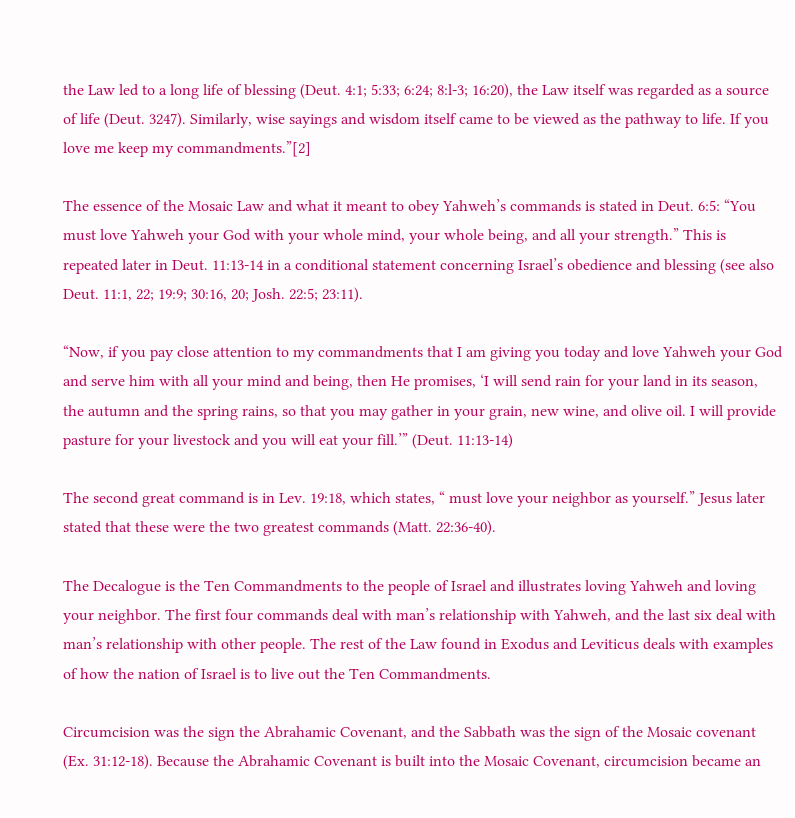the Law led to a long life of blessing (Deut. 4:1; 5:33; 6:24; 8:l-3; 16:20), the Law itself was regarded as a source of life (Deut. 3247). Similarly, wise sayings and wisdom itself came to be viewed as the pathway to life. If you love me keep my commandments.”[2]

The essence of the Mosaic Law and what it meant to obey Yahweh’s commands is stated in Deut. 6:5: “You must love Yahweh your God with your whole mind, your whole being, and all your strength.” This is repeated later in Deut. 11:13-14 in a conditional statement concerning Israel’s obedience and blessing (see also Deut. 11:1, 22; 19:9; 30:16, 20; Josh. 22:5; 23:11).

“Now, if you pay close attention to my commandments that I am giving you today and love Yahweh your God and serve him with all your mind and being, then He promises, ‘I will send rain for your land in its season, the autumn and the spring rains, so that you may gather in your grain, new wine, and olive oil. I will provide pasture for your livestock and you will eat your fill.’” (Deut. 11:13-14)

The second great command is in Lev. 19:18, which states, “ must love your neighbor as yourself.” Jesus later stated that these were the two greatest commands (Matt. 22:36-40).

The Decalogue is the Ten Commandments to the people of Israel and illustrates loving Yahweh and loving your neighbor. The first four commands deal with man’s relationship with Yahweh, and the last six deal with man’s relationship with other people. The rest of the Law found in Exodus and Leviticus deals with examples of how the nation of Israel is to live out the Ten Commandments.

Circumcision was the sign the Abrahamic Covenant, and the Sabbath was the sign of the Mosaic covenant (Ex. 31:12-18). Because the Abrahamic Covenant is built into the Mosaic Covenant, circumcision became an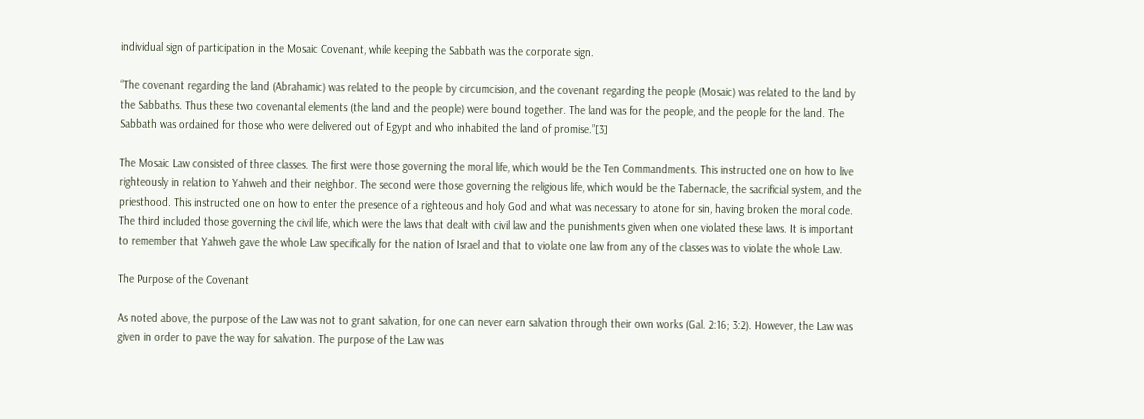individual sign of participation in the Mosaic Covenant, while keeping the Sabbath was the corporate sign.

“The covenant regarding the land (Abrahamic) was related to the people by circumcision, and the covenant regarding the people (Mosaic) was related to the land by the Sabbaths. Thus these two covenantal elements (the land and the people) were bound together. The land was for the people, and the people for the land. The Sabbath was ordained for those who were delivered out of Egypt and who inhabited the land of promise.”[3]

The Mosaic Law consisted of three classes. The first were those governing the moral life, which would be the Ten Commandments. This instructed one on how to live righteously in relation to Yahweh and their neighbor. The second were those governing the religious life, which would be the Tabernacle, the sacrificial system, and the priesthood. This instructed one on how to enter the presence of a righteous and holy God and what was necessary to atone for sin, having broken the moral code. The third included those governing the civil life, which were the laws that dealt with civil law and the punishments given when one violated these laws. It is important to remember that Yahweh gave the whole Law specifically for the nation of Israel and that to violate one law from any of the classes was to violate the whole Law.

The Purpose of the Covenant

As noted above, the purpose of the Law was not to grant salvation, for one can never earn salvation through their own works (Gal. 2:16; 3:2). However, the Law was given in order to pave the way for salvation. The purpose of the Law was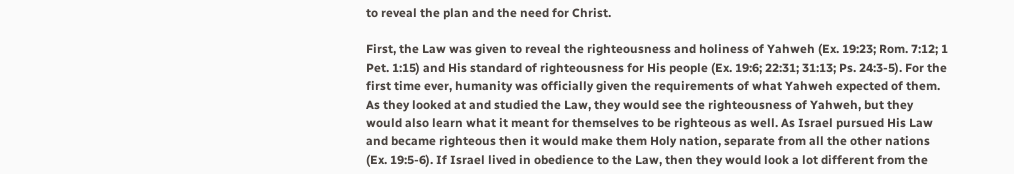to reveal the plan and the need for Christ.

First, the Law was given to reveal the righteousness and holiness of Yahweh (Ex. 19:23; Rom. 7:12; 1 Pet. 1:15) and His standard of righteousness for His people (Ex. 19:6; 22:31; 31:13; Ps. 24:3-5). For the first time ever, humanity was officially given the requirements of what Yahweh expected of them. As they looked at and studied the Law, they would see the righteousness of Yahweh, but they would also learn what it meant for themselves to be righteous as well. As Israel pursued His Law and became righteous then it would make them Holy nation, separate from all the other nations (Ex. 19:5-6). If Israel lived in obedience to the Law, then they would look a lot different from the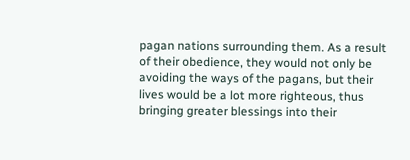pagan nations surrounding them. As a result of their obedience, they would not only be avoiding the ways of the pagans, but their lives would be a lot more righteous, thus bringing greater blessings into their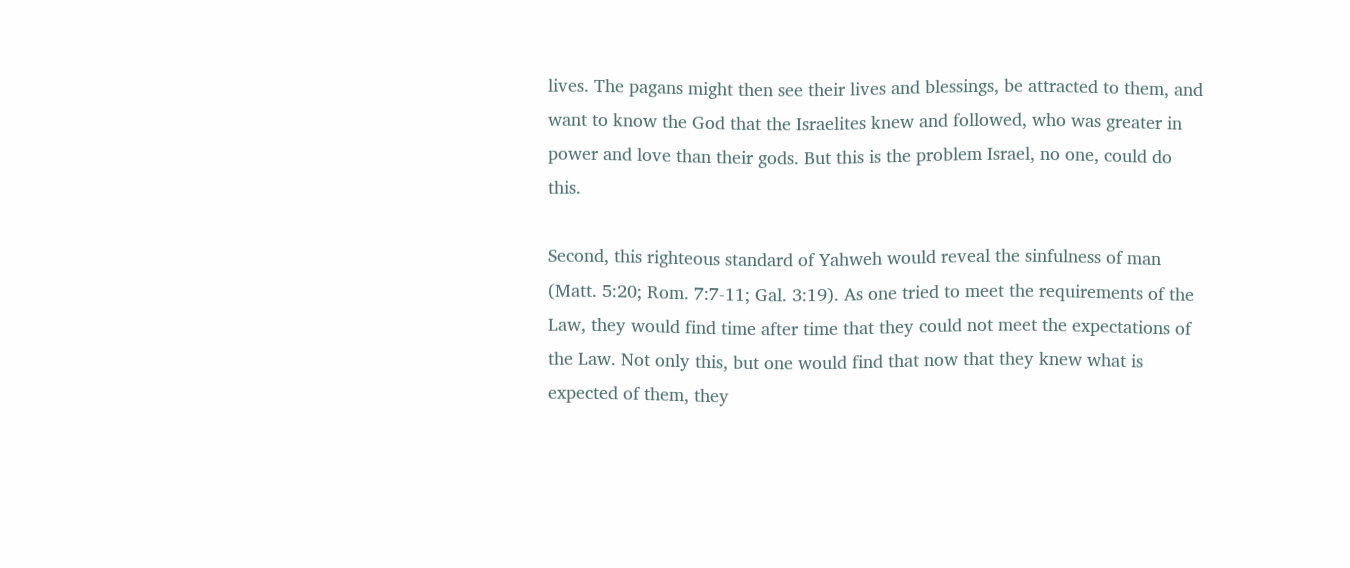lives. The pagans might then see their lives and blessings, be attracted to them, and want to know the God that the Israelites knew and followed, who was greater in power and love than their gods. But this is the problem Israel, no one, could do this.

Second, this righteous standard of Yahweh would reveal the sinfulness of man (Matt. 5:20; Rom. 7:7-11; Gal. 3:19). As one tried to meet the requirements of the Law, they would find time after time that they could not meet the expectations of the Law. Not only this, but one would find that now that they knew what is expected of them, they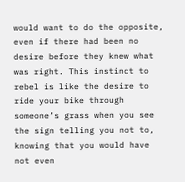would want to do the opposite, even if there had been no desire before they knew what was right. This instinct to rebel is like the desire to ride your bike through someone’s grass when you see the sign telling you not to, knowing that you would have not even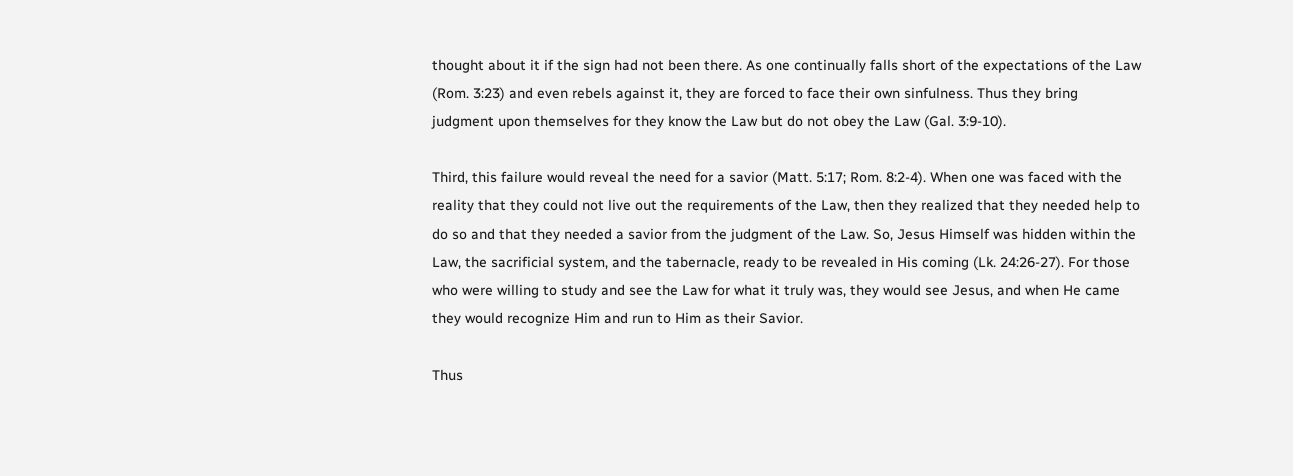thought about it if the sign had not been there. As one continually falls short of the expectations of the Law (Rom. 3:23) and even rebels against it, they are forced to face their own sinfulness. Thus they bring judgment upon themselves for they know the Law but do not obey the Law (Gal. 3:9-10).

Third, this failure would reveal the need for a savior (Matt. 5:17; Rom. 8:2-4). When one was faced with the reality that they could not live out the requirements of the Law, then they realized that they needed help to do so and that they needed a savior from the judgment of the Law. So, Jesus Himself was hidden within the Law, the sacrificial system, and the tabernacle, ready to be revealed in His coming (Lk. 24:26-27). For those who were willing to study and see the Law for what it truly was, they would see Jesus, and when He came they would recognize Him and run to Him as their Savior.

Thus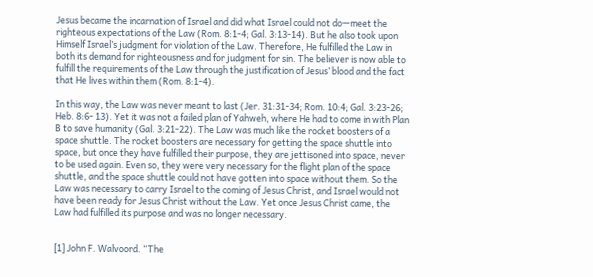Jesus became the incarnation of Israel and did what Israel could not do—meet the righteous expectations of the Law (Rom. 8:1-4; Gal. 3:13-14). But he also took upon Himself Israel’s judgment for violation of the Law. Therefore, He fulfilled the Law in both its demand for righteousness and for judgment for sin. The believer is now able to fulfill the requirements of the Law through the justification of Jesus’ blood and the fact that He lives within them (Rom. 8:1-4).

In this way, the Law was never meant to last (Jer. 31:31-34; Rom. 10:4; Gal. 3:23-26; Heb. 8:6- 13). Yet it was not a failed plan of Yahweh, where He had to come in with Plan B to save humanity (Gal. 3:21-22). The Law was much like the rocket boosters of a space shuttle. The rocket boosters are necessary for getting the space shuttle into space, but once they have fulfilled their purpose, they are jettisoned into space, never to be used again. Even so, they were very necessary for the flight plan of the space shuttle, and the space shuttle could not have gotten into space without them. So the Law was necessary to carry Israel to the coming of Jesus Christ, and Israel would not have been ready for Jesus Christ without the Law. Yet once Jesus Christ came, the Law had fulfilled its purpose and was no longer necessary.


[1] John F. Walvoord. “The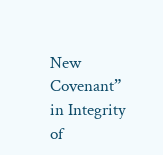New Covenant” in Integrity of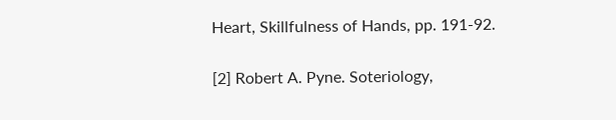Heart, Skillfulness of Hands, pp. 191-92.

[2] Robert A. Pyne. Soteriology,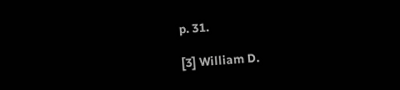p. 31.

[3] William D.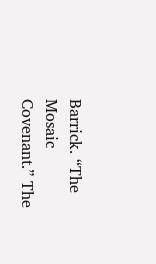Barrick. “The Mosaic Covenant.” The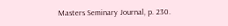Masters Seminary Journal, p. 230.